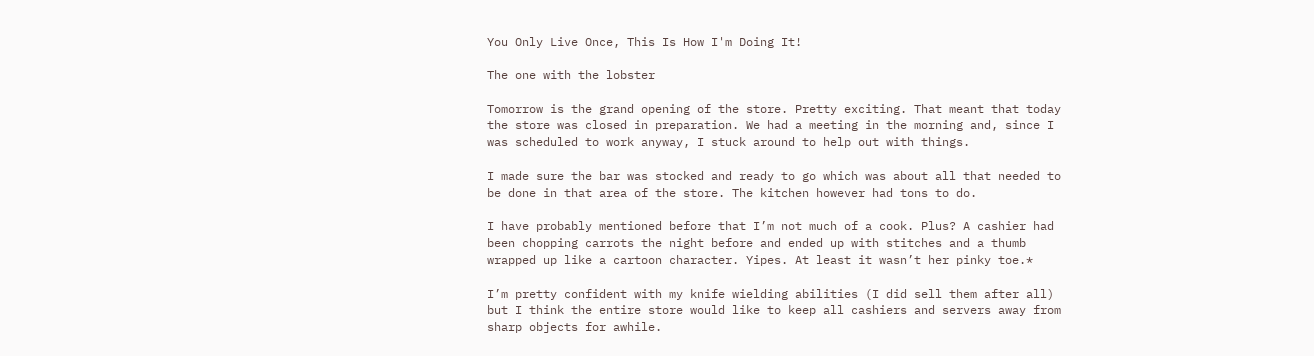You Only Live Once, This Is How I'm Doing It!

The one with the lobster

Tomorrow is the grand opening of the store. Pretty exciting. That meant that today the store was closed in preparation. We had a meeting in the morning and, since I was scheduled to work anyway, I stuck around to help out with things.

I made sure the bar was stocked and ready to go which was about all that needed to be done in that area of the store. The kitchen however had tons to do.

I have probably mentioned before that I’m not much of a cook. Plus? A cashier had been chopping carrots the night before and ended up with stitches and a thumb wrapped up like a cartoon character. Yipes. At least it wasn’t her pinky toe.*

I’m pretty confident with my knife wielding abilities (I did sell them after all) but I think the entire store would like to keep all cashiers and servers away from sharp objects for awhile.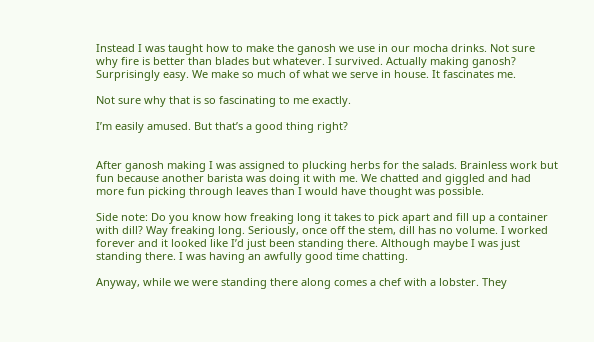Instead I was taught how to make the ganosh we use in our mocha drinks. Not sure why fire is better than blades but whatever. I survived. Actually making ganosh? Surprisingly easy. We make so much of what we serve in house. It fascinates me.

Not sure why that is so fascinating to me exactly.

I’m easily amused. But that’s a good thing right?


After ganosh making I was assigned to plucking herbs for the salads. Brainless work but fun because another barista was doing it with me. We chatted and giggled and had more fun picking through leaves than I would have thought was possible.

Side note: Do you know how freaking long it takes to pick apart and fill up a container with dill? Way freaking long. Seriously, once off the stem, dill has no volume. I worked forever and it looked like I’d just been standing there. Although maybe I was just standing there. I was having an awfully good time chatting.

Anyway, while we were standing there along comes a chef with a lobster. They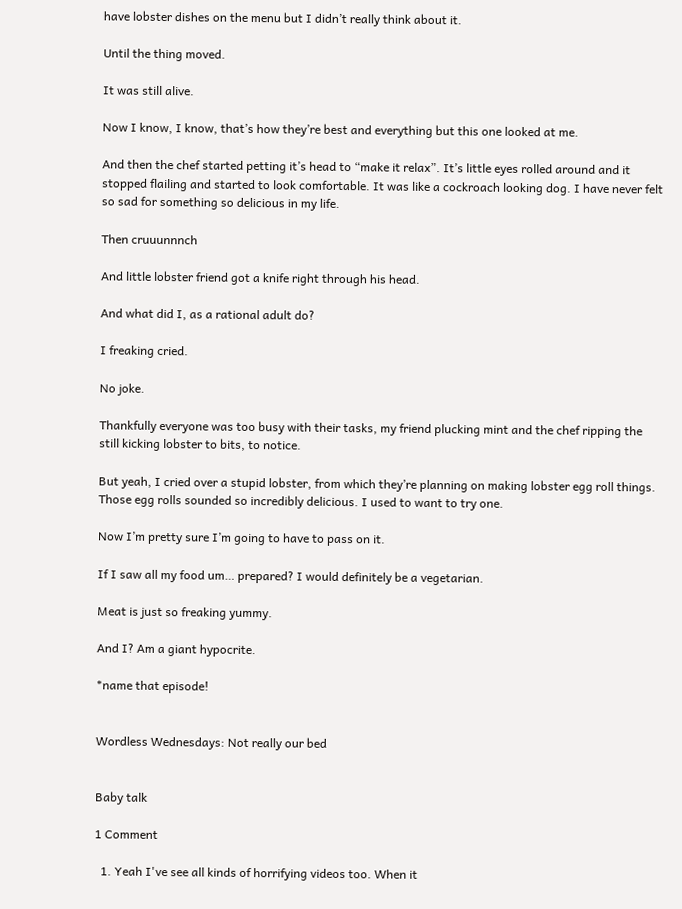have lobster dishes on the menu but I didn’t really think about it.

Until the thing moved.

It was still alive.

Now I know, I know, that’s how they’re best and everything but this one looked at me.

And then the chef started petting it’s head to “make it relax”. It’s little eyes rolled around and it stopped flailing and started to look comfortable. It was like a cockroach looking dog. I have never felt so sad for something so delicious in my life.

Then cruuunnnch

And little lobster friend got a knife right through his head.

And what did I, as a rational adult do?

I freaking cried.

No joke.

Thankfully everyone was too busy with their tasks, my friend plucking mint and the chef ripping the still kicking lobster to bits, to notice.

But yeah, I cried over a stupid lobster, from which they’re planning on making lobster egg roll things. Those egg rolls sounded so incredibly delicious. I used to want to try one.

Now I’m pretty sure I’m going to have to pass on it.

If I saw all my food um… prepared? I would definitely be a vegetarian.

Meat is just so freaking yummy.

And I? Am a giant hypocrite.

*name that episode!


Wordless Wednesdays: Not really our bed


Baby talk

1 Comment

  1. Yeah I've see all kinds of horrifying videos too. When it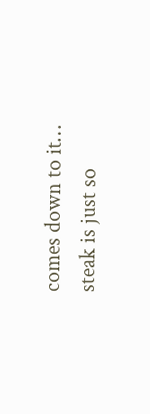comes down to it… steak is just so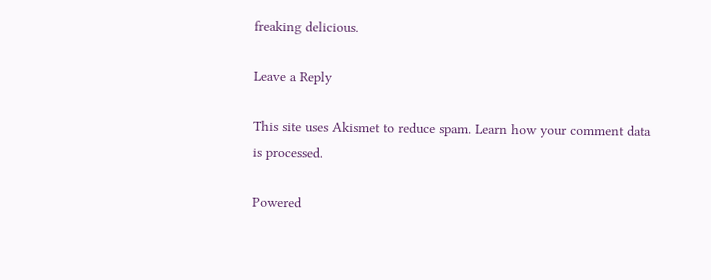freaking delicious.

Leave a Reply

This site uses Akismet to reduce spam. Learn how your comment data is processed.

Powered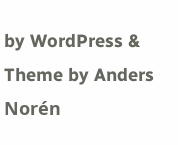by WordPress & Theme by Anders Norén